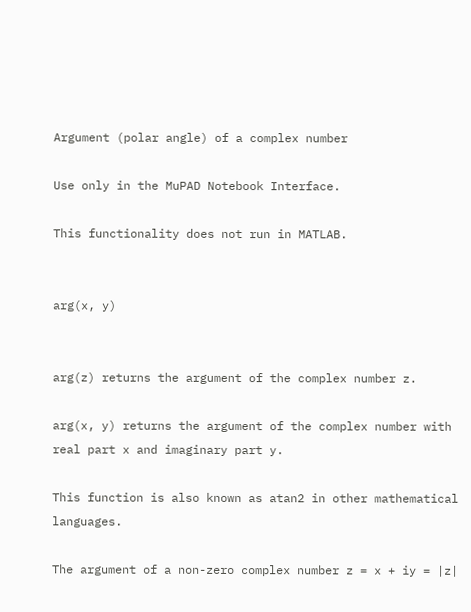Argument (polar angle) of a complex number

Use only in the MuPAD Notebook Interface.

This functionality does not run in MATLAB.


arg(x, y)


arg(z) returns the argument of the complex number z.

arg(x, y) returns the argument of the complex number with real part x and imaginary part y.

This function is also known as atan2 in other mathematical languages.

The argument of a non-zero complex number z = x + iy = |z|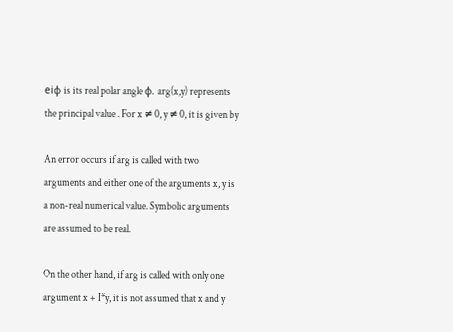eiϕ is its real polar angle ϕ. arg(x,y) represents the principal value . For x ≠ 0, y ≠ 0, it is given by

An error occurs if arg is called with two arguments and either one of the arguments x, y is a non-real numerical value. Symbolic arguments are assumed to be real.

On the other hand, if arg is called with only one argument x + I*y, it is not assumed that x and y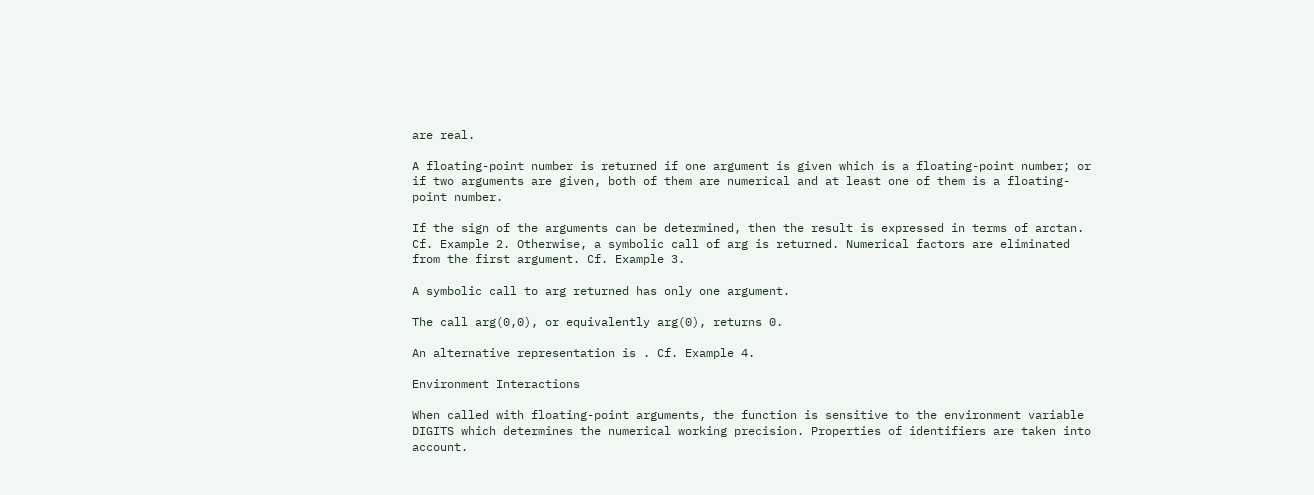are real.

A floating-point number is returned if one argument is given which is a floating-point number; or if two arguments are given, both of them are numerical and at least one of them is a floating-point number.

If the sign of the arguments can be determined, then the result is expressed in terms of arctan. Cf. Example 2. Otherwise, a symbolic call of arg is returned. Numerical factors are eliminated from the first argument. Cf. Example 3.

A symbolic call to arg returned has only one argument.

The call arg(0,0), or equivalently arg(0), returns 0.

An alternative representation is . Cf. Example 4.

Environment Interactions

When called with floating-point arguments, the function is sensitive to the environment variable DIGITS which determines the numerical working precision. Properties of identifiers are taken into account.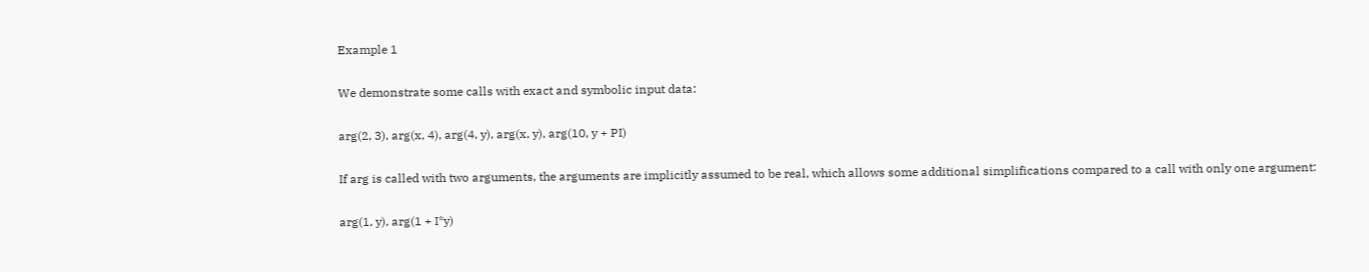Example 1

We demonstrate some calls with exact and symbolic input data:

arg(2, 3), arg(x, 4), arg(4, y), arg(x, y), arg(10, y + PI)

If arg is called with two arguments, the arguments are implicitly assumed to be real, which allows some additional simplifications compared to a call with only one argument:

arg(1, y), arg(1 + I*y)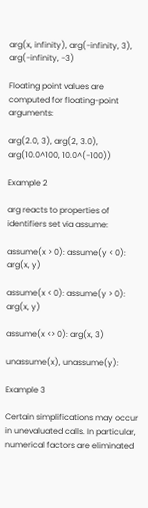arg(x, infinity), arg(-infinity, 3), arg(-infinity, -3)

Floating point values are computed for floating-point arguments:

arg(2.0, 3), arg(2, 3.0), arg(10.0^100, 10.0^(-100))

Example 2

arg reacts to properties of identifiers set via assume:

assume(x > 0): assume(y < 0): arg(x, y)

assume(x < 0): assume(y > 0): arg(x, y)

assume(x <> 0): arg(x, 3)

unassume(x), unassume(y):

Example 3

Certain simplifications may occur in unevaluated calls. In particular, numerical factors are eliminated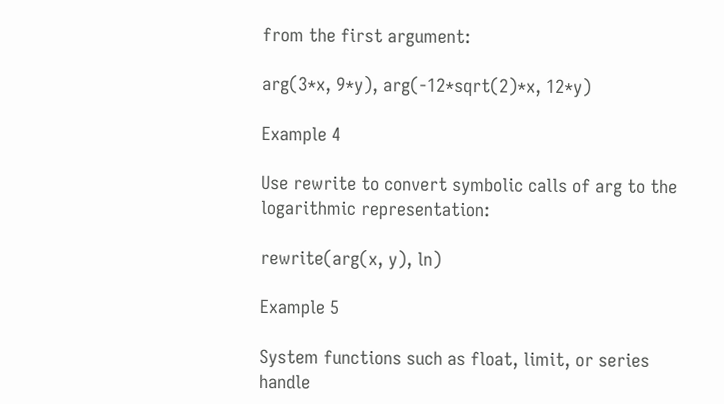from the first argument:

arg(3*x, 9*y), arg(-12*sqrt(2)*x, 12*y)

Example 4

Use rewrite to convert symbolic calls of arg to the logarithmic representation:

rewrite(arg(x, y), ln)

Example 5

System functions such as float, limit, or series handle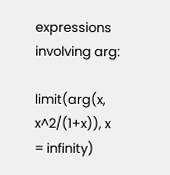expressions involving arg:

limit(arg(x, x^2/(1+x)), x = infinity)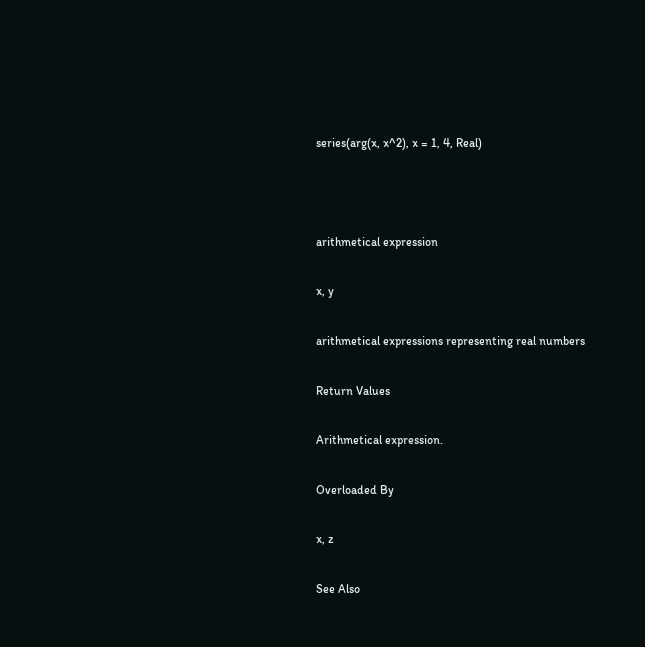series(arg(x, x^2), x = 1, 4, Real)



arithmetical expression

x, y

arithmetical expressions representing real numbers

Return Values

Arithmetical expression.

Overloaded By

x, z

See Also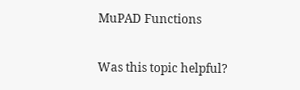MuPAD Functions

Was this topic helpful?